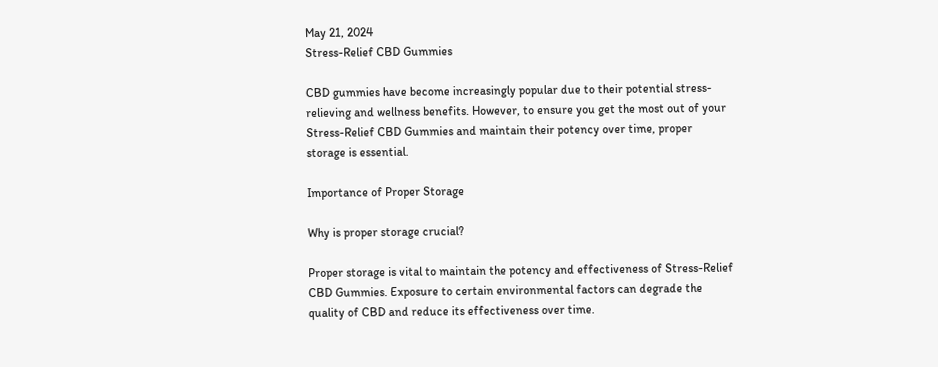May 21, 2024
Stress-Relief CBD Gummies

CBD gummies have become increasingly popular due to their potential stress-relieving and wellness benefits. However, to ensure you get the most out of your Stress-Relief CBD Gummies and maintain their potency over time, proper storage is essential.

Importance of Proper Storage

Why is proper storage crucial?

Proper storage is vital to maintain the potency and effectiveness of Stress-Relief CBD Gummies. Exposure to certain environmental factors can degrade the quality of CBD and reduce its effectiveness over time.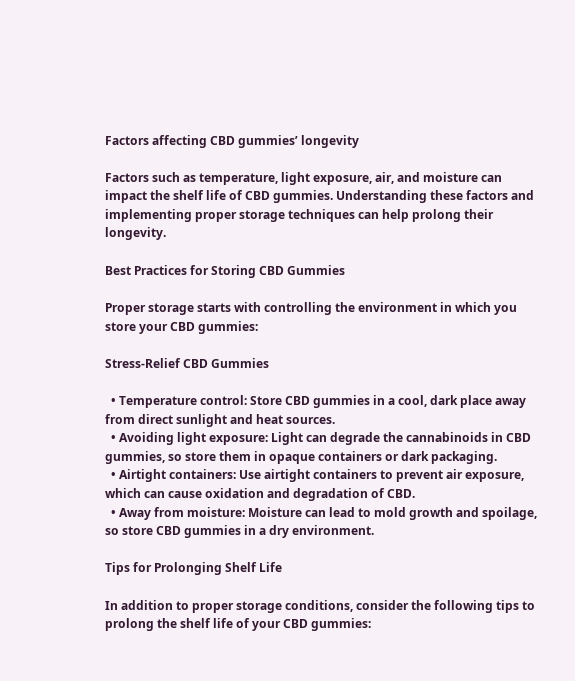Factors affecting CBD gummies’ longevity

Factors such as temperature, light exposure, air, and moisture can impact the shelf life of CBD gummies. Understanding these factors and implementing proper storage techniques can help prolong their longevity.

Best Practices for Storing CBD Gummies

Proper storage starts with controlling the environment in which you store your CBD gummies:

Stress-Relief CBD Gummies

  • Temperature control: Store CBD gummies in a cool, dark place away from direct sunlight and heat sources.
  • Avoiding light exposure: Light can degrade the cannabinoids in CBD gummies, so store them in opaque containers or dark packaging.
  • Airtight containers: Use airtight containers to prevent air exposure, which can cause oxidation and degradation of CBD.
  • Away from moisture: Moisture can lead to mold growth and spoilage, so store CBD gummies in a dry environment.

Tips for Prolonging Shelf Life

In addition to proper storage conditions, consider the following tips to prolong the shelf life of your CBD gummies: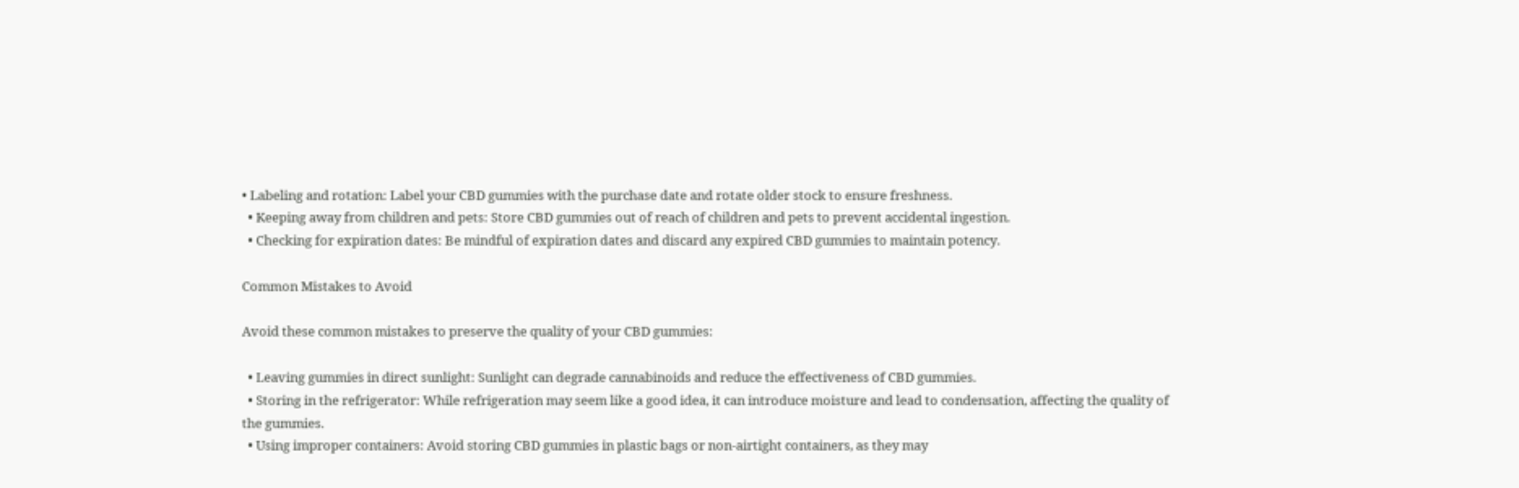• Labeling and rotation: Label your CBD gummies with the purchase date and rotate older stock to ensure freshness.
  • Keeping away from children and pets: Store CBD gummies out of reach of children and pets to prevent accidental ingestion.
  • Checking for expiration dates: Be mindful of expiration dates and discard any expired CBD gummies to maintain potency.

Common Mistakes to Avoid

Avoid these common mistakes to preserve the quality of your CBD gummies:

  • Leaving gummies in direct sunlight: Sunlight can degrade cannabinoids and reduce the effectiveness of CBD gummies.
  • Storing in the refrigerator: While refrigeration may seem like a good idea, it can introduce moisture and lead to condensation, affecting the quality of the gummies.
  • Using improper containers: Avoid storing CBD gummies in plastic bags or non-airtight containers, as they may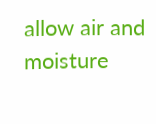allow air and moisture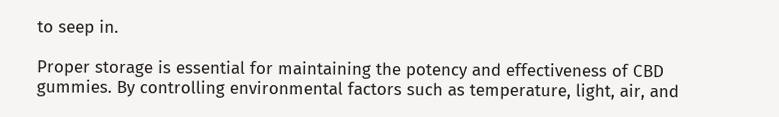to seep in.

Proper storage is essential for maintaining the potency and effectiveness of CBD gummies. By controlling environmental factors such as temperature, light, air, and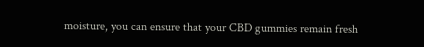moisture, you can ensure that your CBD gummies remain fresh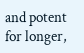and potent for longer,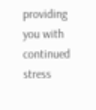providing you with continued stress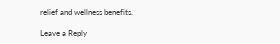relief and wellness benefits.

Leave a Reply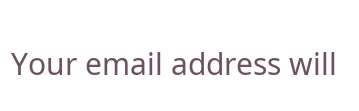Your email address will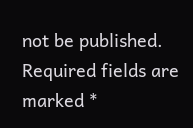not be published. Required fields are marked *